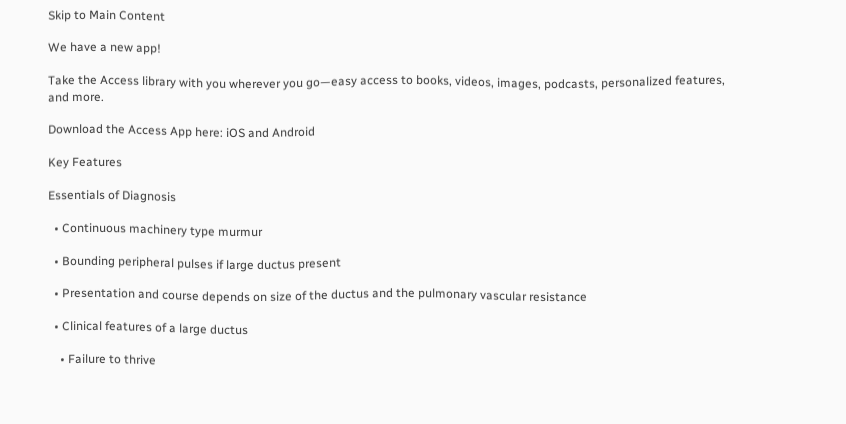Skip to Main Content

We have a new app!

Take the Access library with you wherever you go—easy access to books, videos, images, podcasts, personalized features, and more.

Download the Access App here: iOS and Android

Key Features

Essentials of Diagnosis

  • Continuous machinery type murmur

  • Bounding peripheral pulses if large ductus present

  • Presentation and course depends on size of the ductus and the pulmonary vascular resistance

  • Clinical features of a large ductus

    • Failure to thrive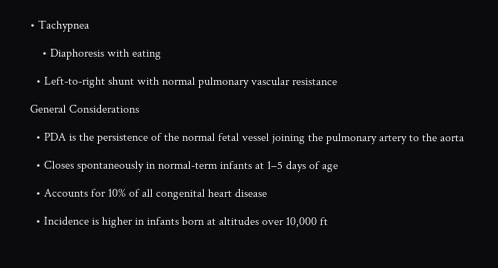• Tachypnea

    • Diaphoresis with eating

  • Left-to-right shunt with normal pulmonary vascular resistance

General Considerations

  • PDA is the persistence of the normal fetal vessel joining the pulmonary artery to the aorta

  • Closes spontaneously in normal-term infants at 1–5 days of age

  • Accounts for 10% of all congenital heart disease

  • Incidence is higher in infants born at altitudes over 10,000 ft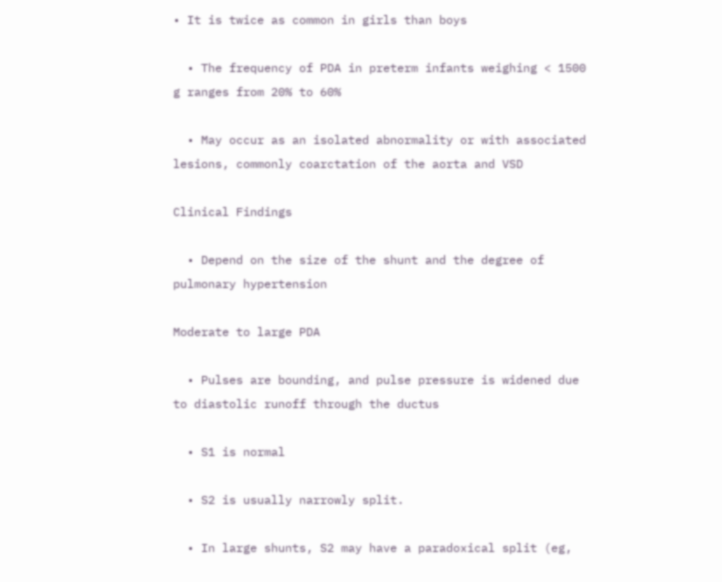• It is twice as common in girls than boys

  • The frequency of PDA in preterm infants weighing < 1500 g ranges from 20% to 60%

  • May occur as an isolated abnormality or with associated lesions, commonly coarctation of the aorta and VSD

Clinical Findings

  • Depend on the size of the shunt and the degree of pulmonary hypertension

Moderate to large PDA

  • Pulses are bounding, and pulse pressure is widened due to diastolic runoff through the ductus

  • S1 is normal

  • S2 is usually narrowly split.

  • In large shunts, S2 may have a paradoxical split (eg,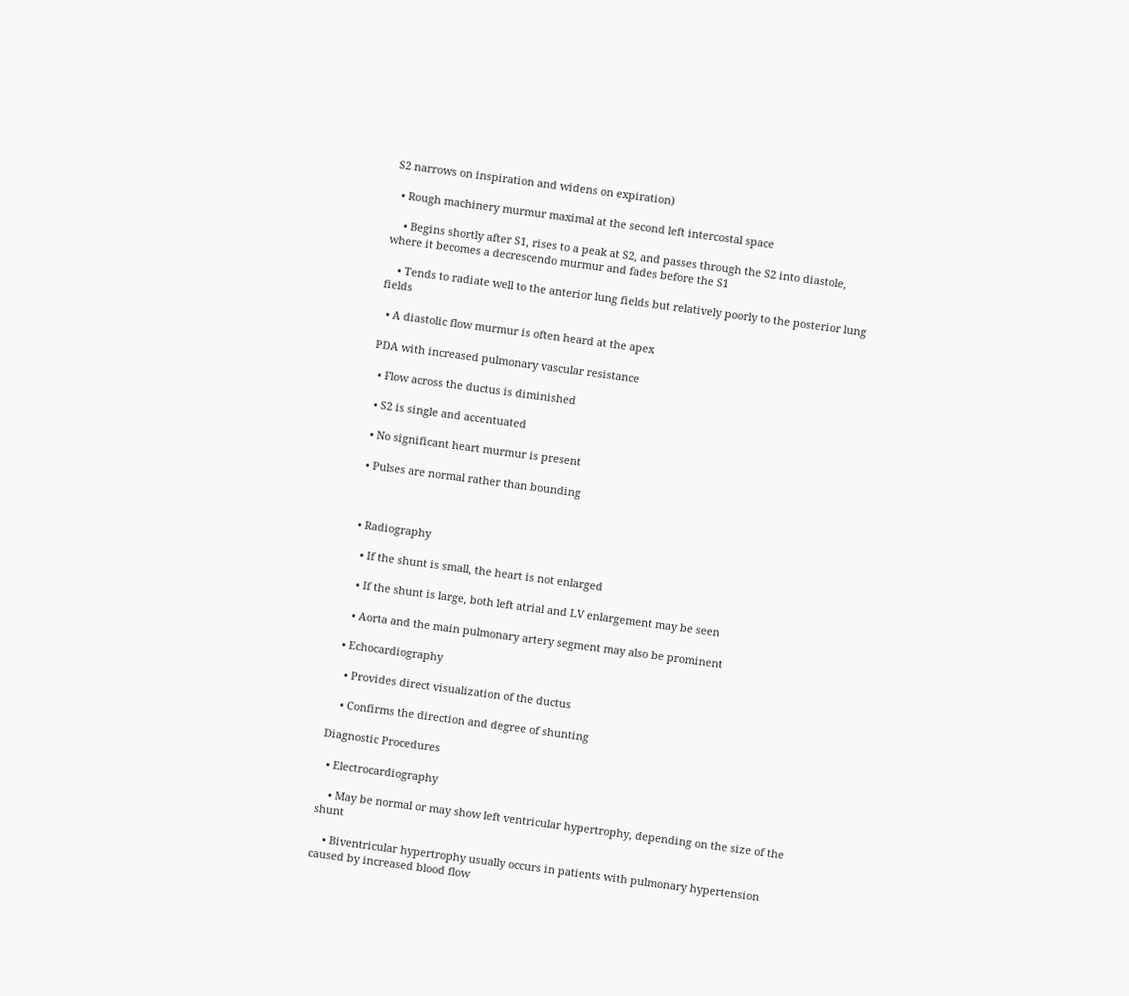S2 narrows on inspiration and widens on expiration)

  • Rough machinery murmur maximal at the second left intercostal space

    • Begins shortly after S1, rises to a peak at S2, and passes through the S2 into diastole, where it becomes a decrescendo murmur and fades before the S1

    • Tends to radiate well to the anterior lung fields but relatively poorly to the posterior lung fields

  • A diastolic flow murmur is often heard at the apex

PDA with increased pulmonary vascular resistance

  • Flow across the ductus is diminished

  • S2 is single and accentuated

  • No significant heart murmur is present

  • Pulses are normal rather than bounding



  • Radiography

    • If the shunt is small, the heart is not enlarged

    • If the shunt is large, both left atrial and LV enlargement may be seen

    • Aorta and the main pulmonary artery segment may also be prominent

  • Echocardiography

    • Provides direct visualization of the ductus

    • Confirms the direction and degree of shunting

Diagnostic Procedures

  • Electrocardiography

    • May be normal or may show left ventricular hypertrophy, depending on the size of the shunt

    • Biventricular hypertrophy usually occurs in patients with pulmonary hypertension caused by increased blood flow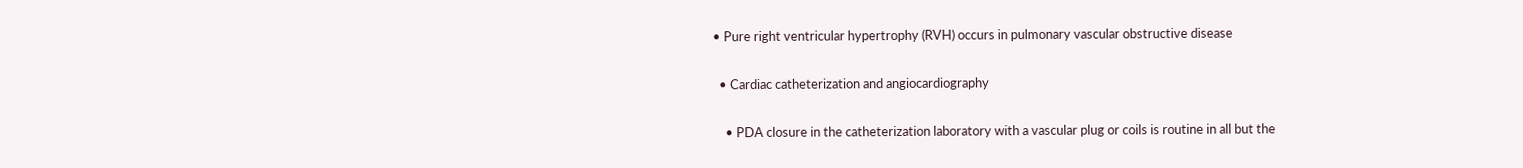• Pure right ventricular hypertrophy (RVH) occurs in pulmonary vascular obstructive disease

  • Cardiac catheterization and angiocardiography

    • PDA closure in the catheterization laboratory with a vascular plug or coils is routine in all but the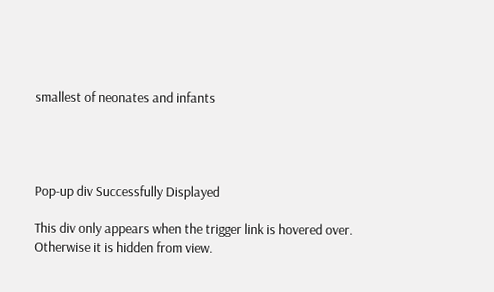smallest of neonates and infants




Pop-up div Successfully Displayed

This div only appears when the trigger link is hovered over. Otherwise it is hidden from view.